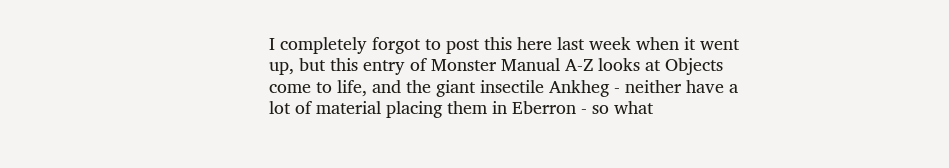I completely forgot to post this here last week when it went up, but this entry of Monster Manual A-Z looks at Objects come to life, and the giant insectile Ankheg - neither have a lot of material placing them in Eberron - so what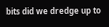bits did we dredge up to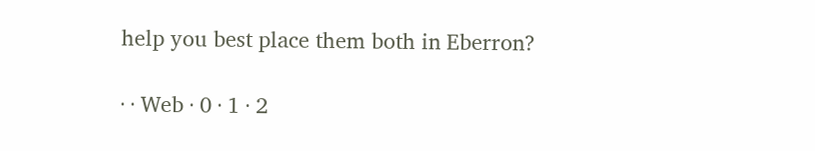help you best place them both in Eberron?

· · Web · 0 · 1 · 2